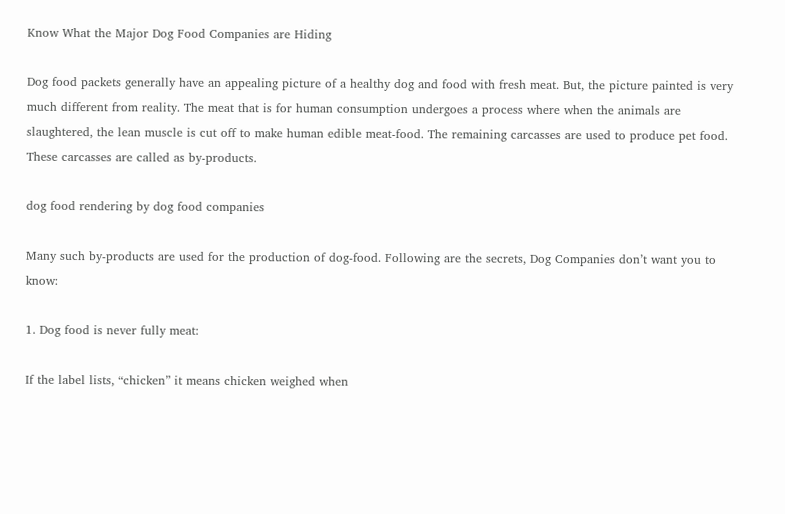Know What the Major Dog Food Companies are Hiding

Dog food packets generally have an appealing picture of a healthy dog and food with fresh meat. But, the picture painted is very much different from reality. The meat that is for human consumption undergoes a process where when the animals are slaughtered, the lean muscle is cut off to make human edible meat-food. The remaining carcasses are used to produce pet food. These carcasses are called as by-products.

dog food rendering by dog food companies

Many such by-products are used for the production of dog-food. Following are the secrets, Dog Companies don’t want you to know:

1. Dog food is never fully meat:

If the label lists, “chicken” it means chicken weighed when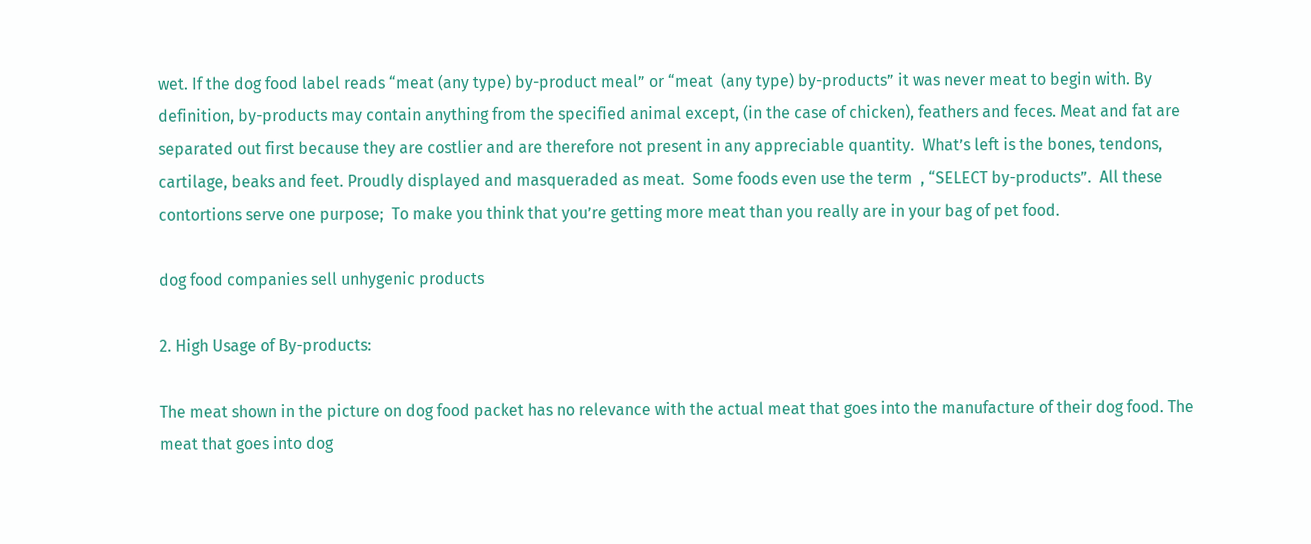wet. If the dog food label reads “meat (any type) by-product meal” or “meat  (any type) by-products” it was never meat to begin with. By definition, by-products may contain anything from the specified animal except, (in the case of chicken), feathers and feces. Meat and fat are separated out first because they are costlier and are therefore not present in any appreciable quantity.  What’s left is the bones, tendons, cartilage, beaks and feet. Proudly displayed and masqueraded as meat.  Some foods even use the term  , “SELECT by-products”.  All these contortions serve one purpose;  To make you think that you’re getting more meat than you really are in your bag of pet food.

dog food companies sell unhygenic products

2. High Usage of By-products:

The meat shown in the picture on dog food packet has no relevance with the actual meat that goes into the manufacture of their dog food. The meat that goes into dog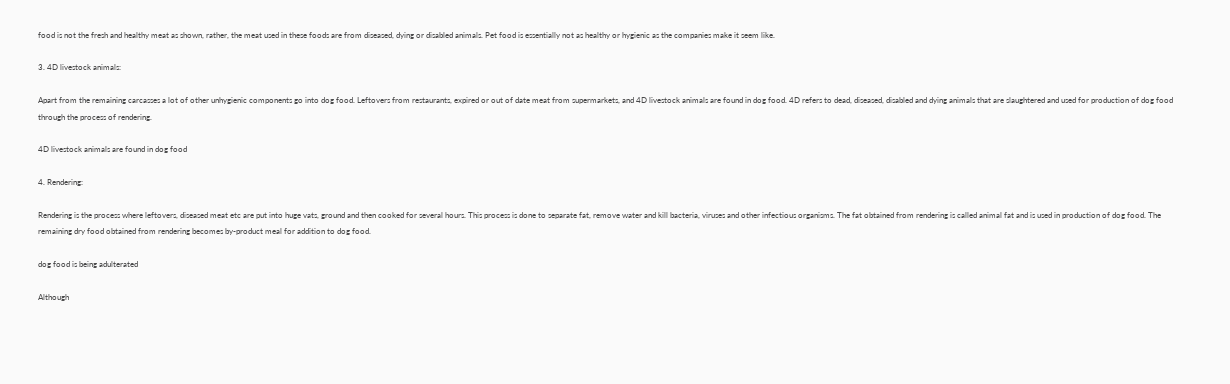food is not the fresh and healthy meat as shown, rather, the meat used in these foods are from diseased, dying or disabled animals. Pet food is essentially not as healthy or hygienic as the companies make it seem like.

3. 4D livestock animals:

Apart from the remaining carcasses a lot of other unhygienic components go into dog food. Leftovers from restaurants, expired or out of date meat from supermarkets, and 4D livestock animals are found in dog food. 4D refers to dead, diseased, disabled and dying animals that are slaughtered and used for production of dog food through the process of rendering.

4D livestock animals are found in dog food

4. Rendering:

Rendering is the process where leftovers, diseased meat etc are put into huge vats, ground and then cooked for several hours. This process is done to separate fat, remove water and kill bacteria, viruses and other infectious organisms. The fat obtained from rendering is called animal fat and is used in production of dog food. The remaining dry food obtained from rendering becomes by-product meal for addition to dog food.

dog food is being adulterated

Although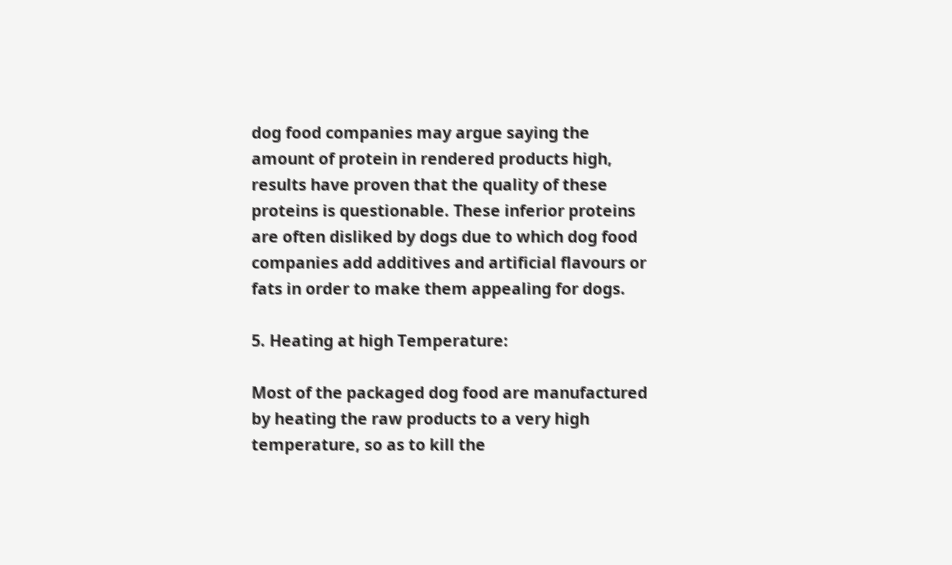dog food companies may argue saying the amount of protein in rendered products high, results have proven that the quality of these proteins is questionable. These inferior proteins are often disliked by dogs due to which dog food companies add additives and artificial flavours or fats in order to make them appealing for dogs.

5. Heating at high Temperature:

Most of the packaged dog food are manufactured by heating the raw products to a very high temperature, so as to kill the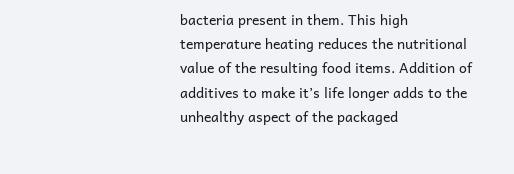bacteria present in them. This high temperature heating reduces the nutritional value of the resulting food items. Addition of additives to make it’s life longer adds to the unhealthy aspect of the packaged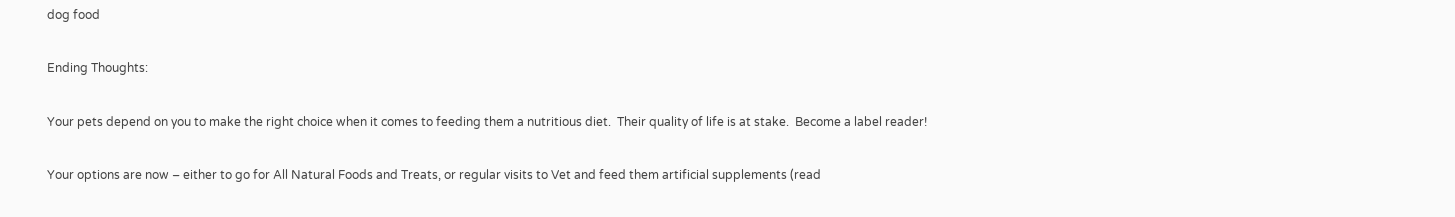dog food

Ending Thoughts:

Your pets depend on you to make the right choice when it comes to feeding them a nutritious diet.  Their quality of life is at stake.  Become a label reader!

Your options are now – either to go for All Natural Foods and Treats, or regular visits to Vet and feed them artificial supplements (read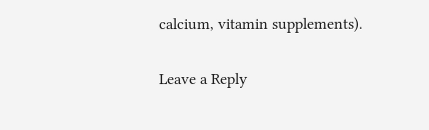calcium, vitamin supplements).

Leave a Reply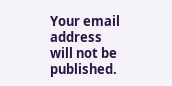Your email address will not be published.